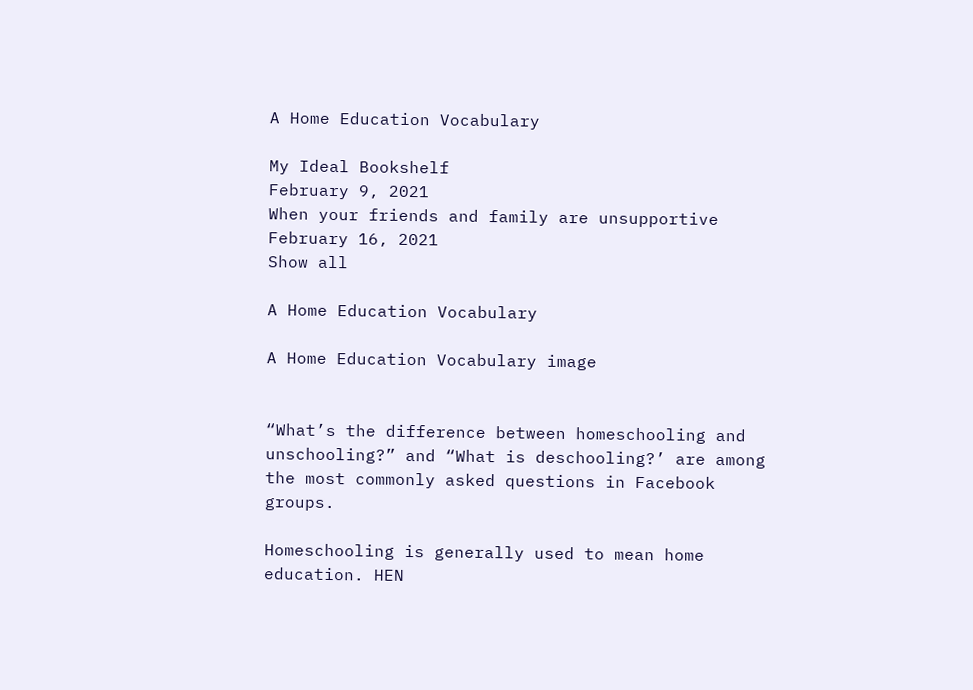A Home Education Vocabulary

My Ideal Bookshelf
February 9, 2021
When your friends and family are unsupportive
February 16, 2021
Show all

A Home Education Vocabulary

A Home Education Vocabulary image


“What’s the difference between homeschooling and unschooling?” and “What is deschooling?’ are among the most commonly asked questions in Facebook groups.

Homeschooling is generally used to mean home education. HEN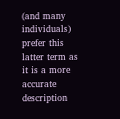(and many individuals) prefer this latter term as it is a more accurate description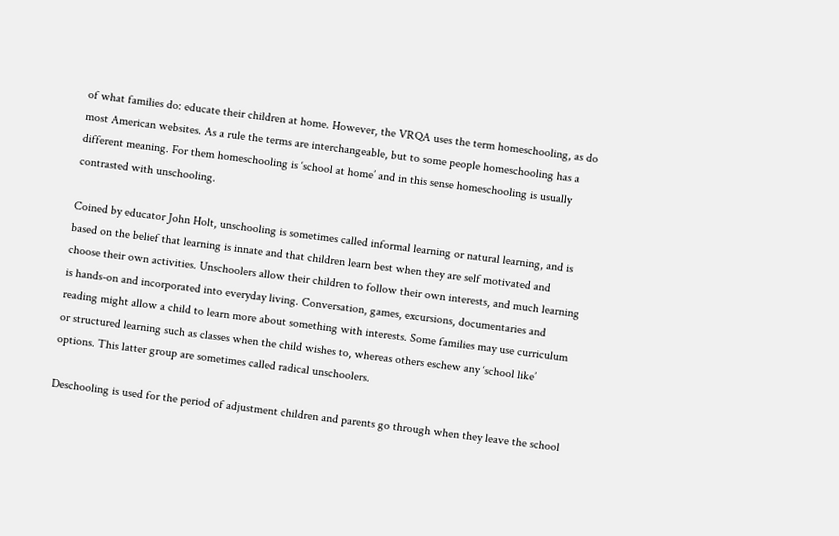of what families do: educate their children at home. However, the VRQA uses the term homeschooling, as do most American websites. As a rule the terms are interchangeable, but to some people homeschooling has a different meaning. For them homeschooling is ‘school at home’ and in this sense homeschooling is usually contrasted with unschooling.

Coined by educator John Holt, unschooling is sometimes called informal learning or natural learning, and is based on the belief that learning is innate and that children learn best when they are self motivated and choose their own activities. Unschoolers allow their children to follow their own interests, and much learning is hands-on and incorporated into everyday living. Conversation, games, excursions, documentaries and reading might allow a child to learn more about something with interests. Some families may use curriculum or structured learning such as classes when the child wishes to, whereas others eschew any ‘school like’ options. This latter group are sometimes called radical unschoolers.

Deschooling is used for the period of adjustment children and parents go through when they leave the school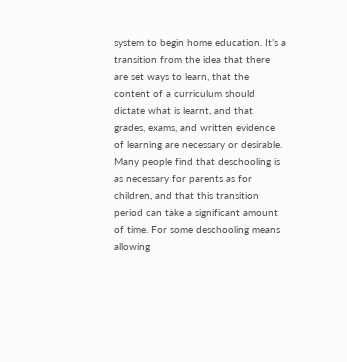system to begin home education. It’s a transition from the idea that there are set ways to learn, that the content of a curriculum should dictate what is learnt, and that grades, exams, and written evidence of learning are necessary or desirable. Many people find that deschooling is as necessary for parents as for children, and that this transition period can take a significant amount of time. For some deschooling means allowing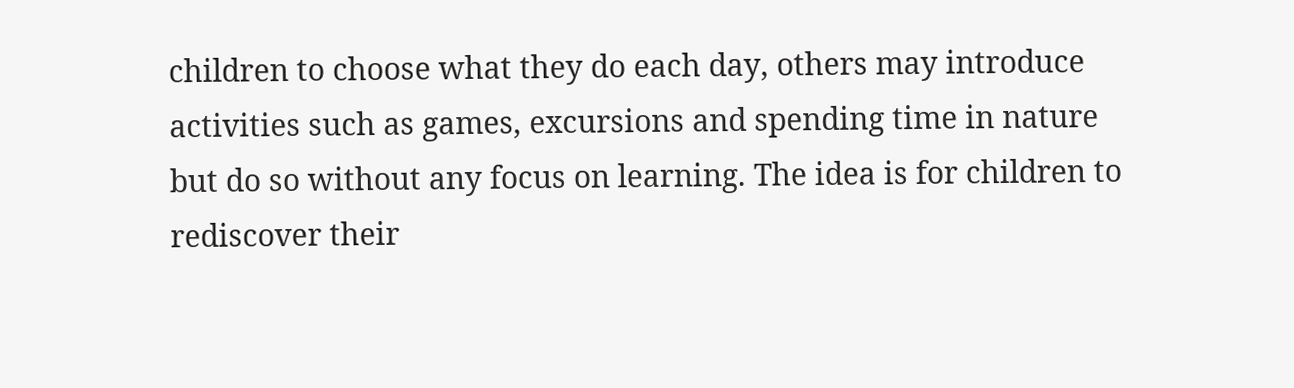children to choose what they do each day, others may introduce activities such as games, excursions and spending time in nature but do so without any focus on learning. The idea is for children to rediscover their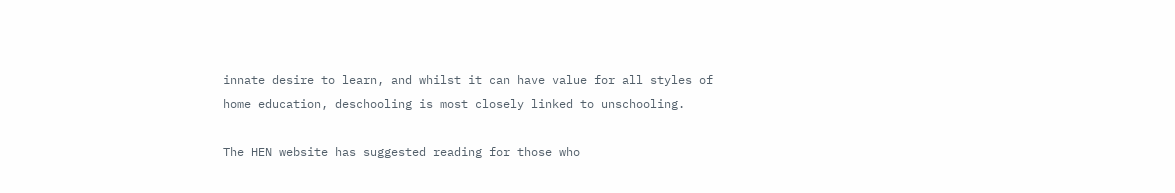innate desire to learn, and whilst it can have value for all styles of home education, deschooling is most closely linked to unschooling.

The HEN website has suggested reading for those who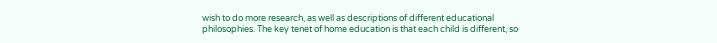wish to do more research, as well as descriptions of different educational philosophies. The key tenet of home education is that each child is different, so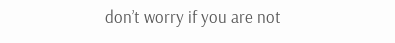don’t worry if you are not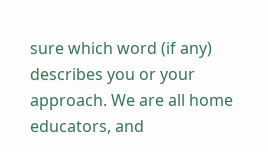sure which word (if any) describes you or your approach. We are all home educators, and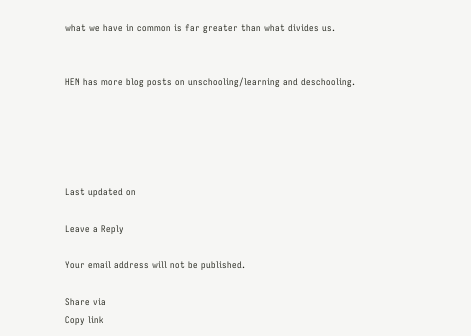what we have in common is far greater than what divides us.


HEN has more blog posts on unschooling/learning and deschooling.





Last updated on

Leave a Reply

Your email address will not be published.

Share via
Copy link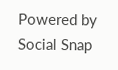Powered by Social Snap